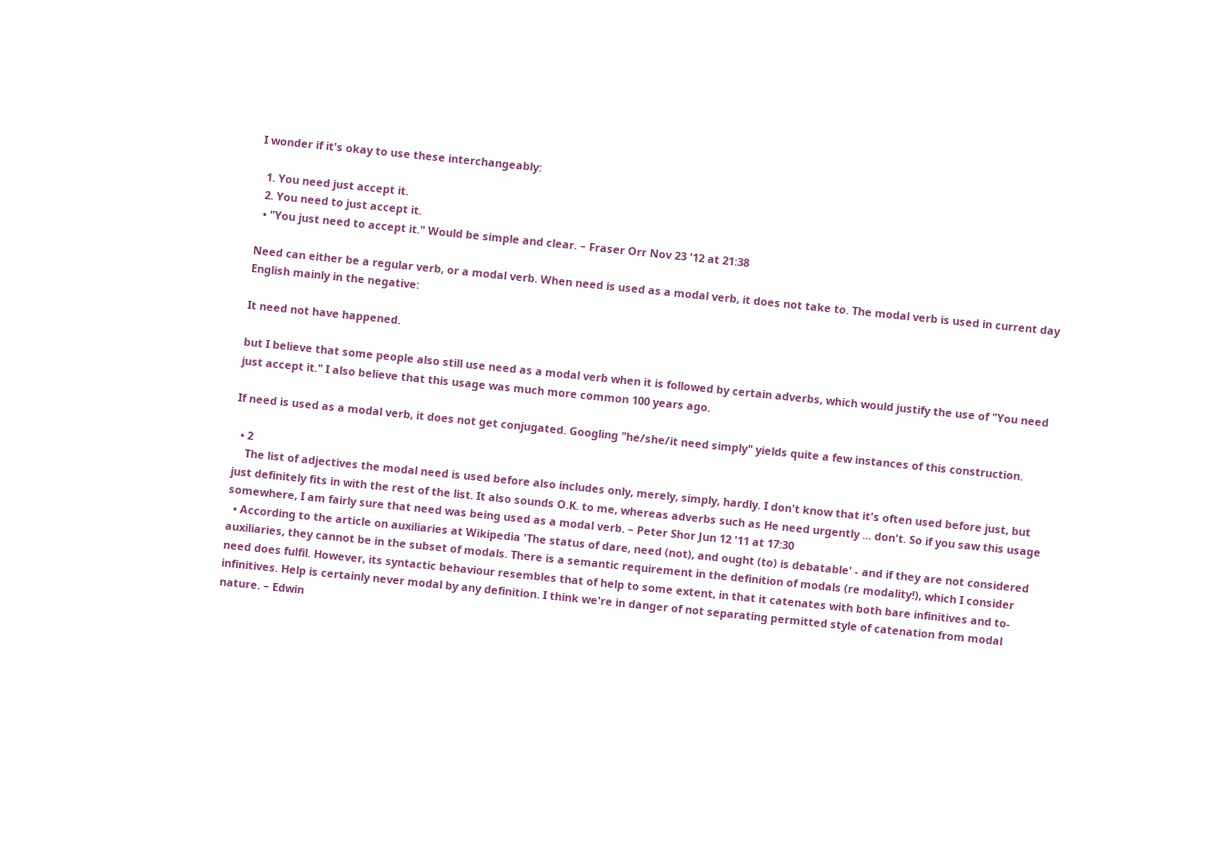I wonder if it's okay to use these interchangeably:

  1. You need just accept it.
  2. You need to just accept it.
  • "You just need to accept it." Would be simple and clear. – Fraser Orr Nov 23 '12 at 21:38

Need can either be a regular verb, or a modal verb. When need is used as a modal verb, it does not take to. The modal verb is used in current day English mainly in the negative:

It need not have happened.

but I believe that some people also still use need as a modal verb when it is followed by certain adverbs, which would justify the use of "You need just accept it." I also believe that this usage was much more common 100 years ago.

If need is used as a modal verb, it does not get conjugated. Googling "he/she/it need simply" yields quite a few instances of this construction.

  • 2
    The list of adjectives the modal need is used before also includes only, merely, simply, hardly. I don't know that it's often used before just, but just definitely fits in with the rest of the list. It also sounds O.K. to me, whereas adverbs such as He need urgently ... don't. So if you saw this usage somewhere, I am fairly sure that need was being used as a modal verb. – Peter Shor Jun 12 '11 at 17:30
  • According to the article on auxiliaries at Wikipedia 'The status of dare, need (not), and ought (to) is debatable' - and if they are not considered auxiliaries, they cannot be in the subset of modals. There is a semantic requirement in the definition of modals (re modality!), which I consider need does fulfil. However, its syntactic behaviour resembles that of help to some extent, in that it catenates with both bare infinitives and to-infinitives. Help is certainly never modal by any definition. I think we're in danger of not separating permitted style of catenation from modal nature. – Edwin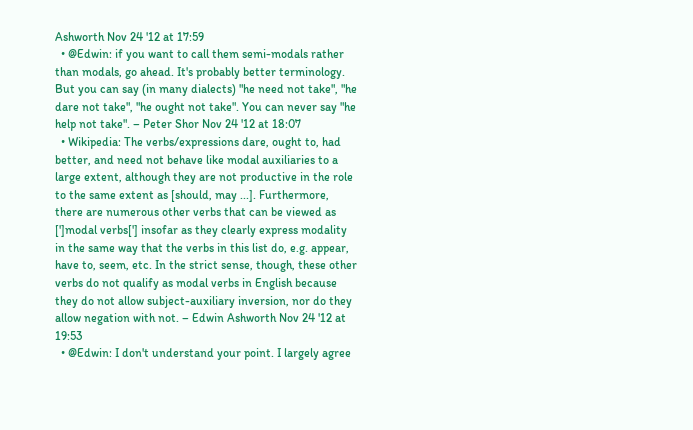Ashworth Nov 24 '12 at 17:59
  • @Edwin: if you want to call them semi-modals rather than modals, go ahead. It's probably better terminology. But you can say (in many dialects) "he need not take", "he dare not take", "he ought not take". You can never say "he help not take". – Peter Shor Nov 24 '12 at 18:07
  • Wikipedia: The verbs/expressions dare, ought to, had better, and need not behave like modal auxiliaries to a large extent, although they are not productive in the role to the same extent as [should, may ...]. Furthermore, there are numerous other verbs that can be viewed as [']modal verbs['] insofar as they clearly express modality in the same way that the verbs in this list do, e.g. appear, have to, seem, etc. In the strict sense, though, these other verbs do not qualify as modal verbs in English because they do not allow subject-auxiliary inversion, nor do they allow negation with not. – Edwin Ashworth Nov 24 '12 at 19:53
  • @Edwin: I don't understand your point. I largely agree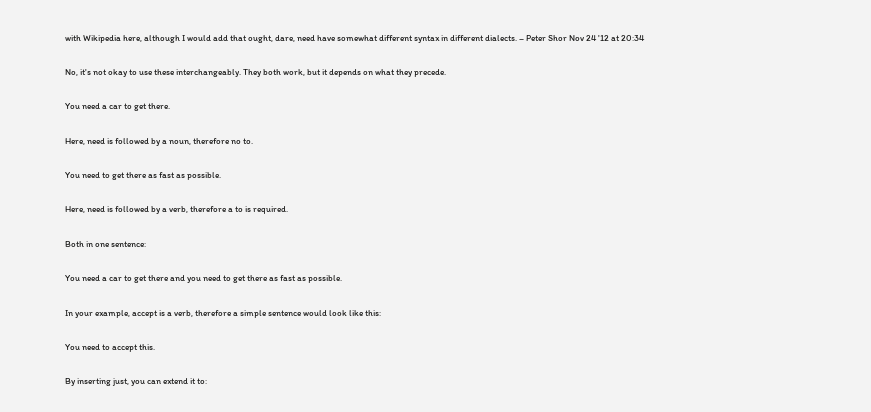with Wikipedia here, although I would add that ought, dare, need have somewhat different syntax in different dialects. – Peter Shor Nov 24 '12 at 20:34

No, it's not okay to use these interchangeably. They both work, but it depends on what they precede.

You need a car to get there.

Here, need is followed by a noun, therefore no to.

You need to get there as fast as possible.

Here, need is followed by a verb, therefore a to is required.

Both in one sentence:

You need a car to get there and you need to get there as fast as possible.

In your example, accept is a verb, therefore a simple sentence would look like this:

You need to accept this.

By inserting just, you can extend it to: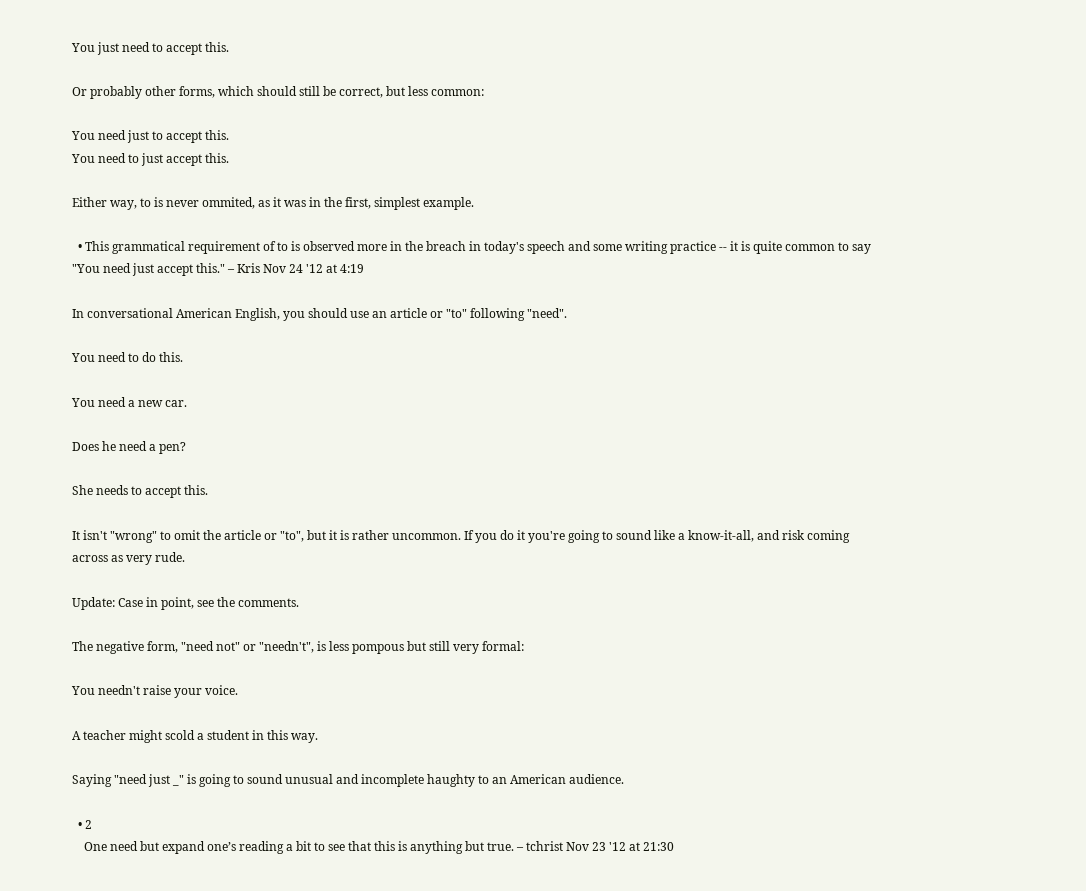You just need to accept this.

Or probably other forms, which should still be correct, but less common:

You need just to accept this.
You need to just accept this.

Either way, to is never ommited, as it was in the first, simplest example.

  • This grammatical requirement of to is observed more in the breach in today's speech and some writing practice -- it is quite common to say "You need just accept this." – Kris Nov 24 '12 at 4:19

In conversational American English, you should use an article or "to" following "need".

You need to do this.

You need a new car.

Does he need a pen?

She needs to accept this.

It isn't "wrong" to omit the article or "to", but it is rather uncommon. If you do it you're going to sound like a know-it-all, and risk coming across as very rude.

Update: Case in point, see the comments.

The negative form, "need not" or "needn't", is less pompous but still very formal:

You needn't raise your voice.

A teacher might scold a student in this way.

Saying "need just _" is going to sound unusual and incomplete haughty to an American audience.

  • 2
    One need but expand one’s reading a bit to see that this is anything but true. – tchrist Nov 23 '12 at 21:30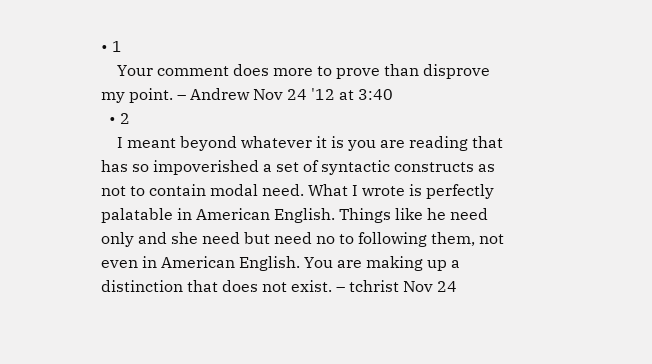• 1
    Your comment does more to prove than disprove my point. – Andrew Nov 24 '12 at 3:40
  • 2
    I meant beyond whatever it is you are reading that has so impoverished a set of syntactic constructs as not to contain modal need. What I wrote is perfectly palatable in American English. Things like he need only and she need but need no to following them, not even in American English. You are making up a distinction that does not exist. – tchrist Nov 24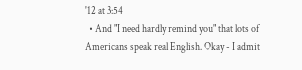'12 at 3:54
  • And "I need hardly remind you" that lots of Americans speak real English. Okay - I admit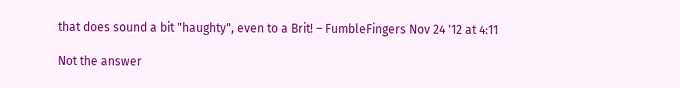that does sound a bit "haughty", even to a Brit! – FumbleFingers Nov 24 '12 at 4:11

Not the answer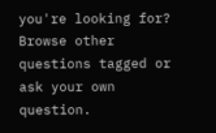you're looking for? Browse other questions tagged or ask your own question.